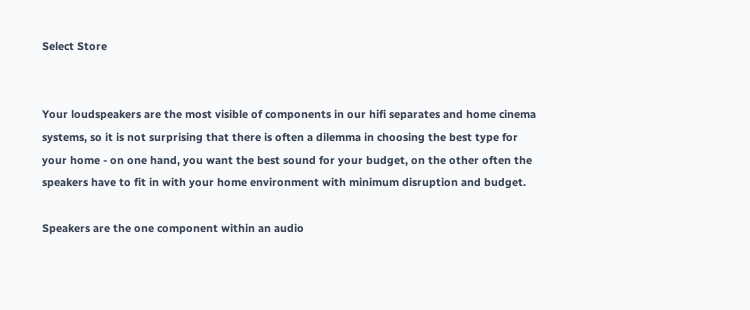Select Store


Your loudspeakers are the most visible of components in our hifi separates and home cinema systems, so it is not surprising that there is often a dilemma in choosing the best type for your home - on one hand, you want the best sound for your budget, on the other often the speakers have to fit in with your home environment with minimum disruption and budget.

Speakers are the one component within an audio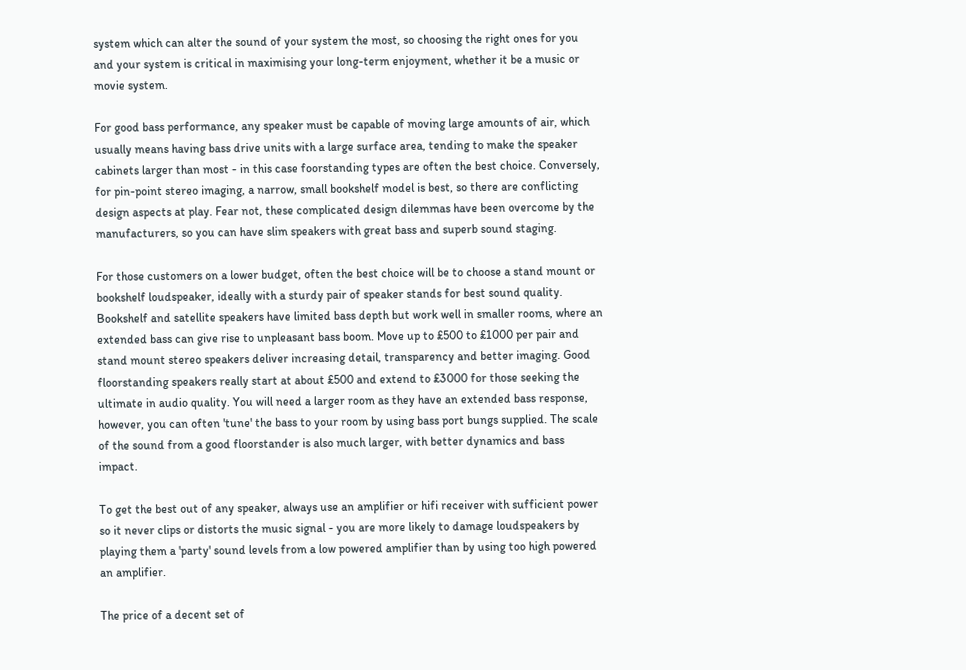system which can alter the sound of your system the most, so choosing the right ones for you and your system is critical in maximising your long-term enjoyment, whether it be a music or movie system.

For good bass performance, any speaker must be capable of moving large amounts of air, which usually means having bass drive units with a large surface area, tending to make the speaker cabinets larger than most - in this case foorstanding types are often the best choice. Conversely, for pin-point stereo imaging, a narrow, small bookshelf model is best, so there are conflicting design aspects at play. Fear not, these complicated design dilemmas have been overcome by the manufacturers, so you can have slim speakers with great bass and superb sound staging.

For those customers on a lower budget, often the best choice will be to choose a stand mount or bookshelf loudspeaker, ideally with a sturdy pair of speaker stands for best sound quality. Bookshelf and satellite speakers have limited bass depth but work well in smaller rooms, where an extended bass can give rise to unpleasant bass boom. Move up to £500 to £1000 per pair and stand mount stereo speakers deliver increasing detail, transparency and better imaging. Good floorstanding speakers really start at about £500 and extend to £3000 for those seeking the ultimate in audio quality. You will need a larger room as they have an extended bass response, however, you can often 'tune' the bass to your room by using bass port bungs supplied. The scale of the sound from a good floorstander is also much larger, with better dynamics and bass impact.

To get the best out of any speaker, always use an amplifier or hifi receiver with sufficient power so it never clips or distorts the music signal - you are more likely to damage loudspeakers by playing them a 'party' sound levels from a low powered amplifier than by using too high powered an amplifier.

The price of a decent set of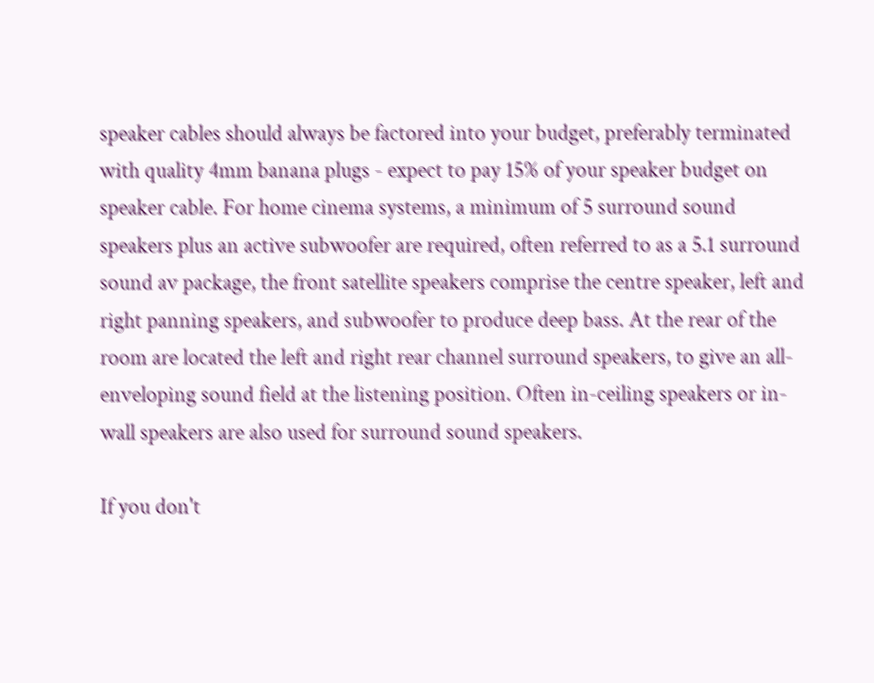speaker cables should always be factored into your budget, preferably terminated with quality 4mm banana plugs - expect to pay 15% of your speaker budget on speaker cable. For home cinema systems, a minimum of 5 surround sound speakers plus an active subwoofer are required, often referred to as a 5.1 surround sound av package, the front satellite speakers comprise the centre speaker, left and right panning speakers, and subwoofer to produce deep bass. At the rear of the room are located the left and right rear channel surround speakers, to give an all-enveloping sound field at the listening position. Often in-ceiling speakers or in-wall speakers are also used for surround sound speakers.

If you don't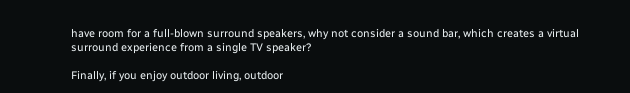have room for a full-blown surround speakers, why not consider a sound bar, which creates a virtual surround experience from a single TV speaker?

Finally, if you enjoy outdoor living, outdoor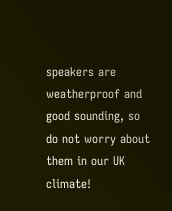speakers are weatherproof and good sounding, so do not worry about them in our UK climate!